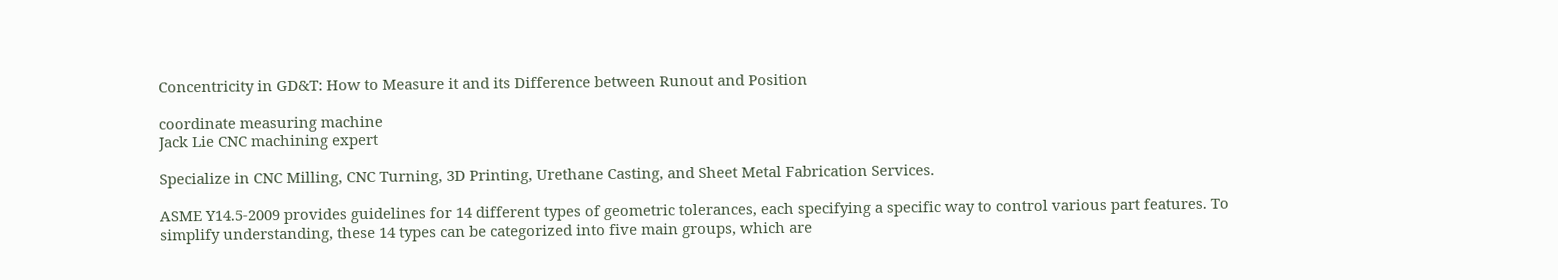Concentricity in GD&T: How to Measure it and its Difference between Runout and Position

coordinate measuring machine
Jack Lie CNC machining expert

Specialize in CNC Milling, CNC Turning, 3D Printing, Urethane Casting, and Sheet Metal Fabrication Services.

ASME Y14.5-2009 provides guidelines for 14 different types of geometric tolerances, each specifying a specific way to control various part features. To simplify understanding, these 14 types can be categorized into five main groups, which are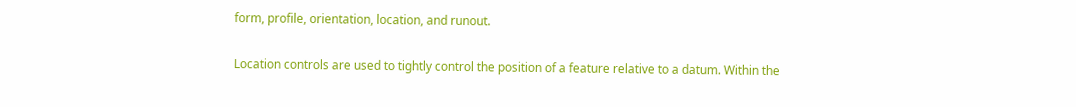form, profile, orientation, location, and runout.

Location controls are used to tightly control the position of a feature relative to a datum. Within the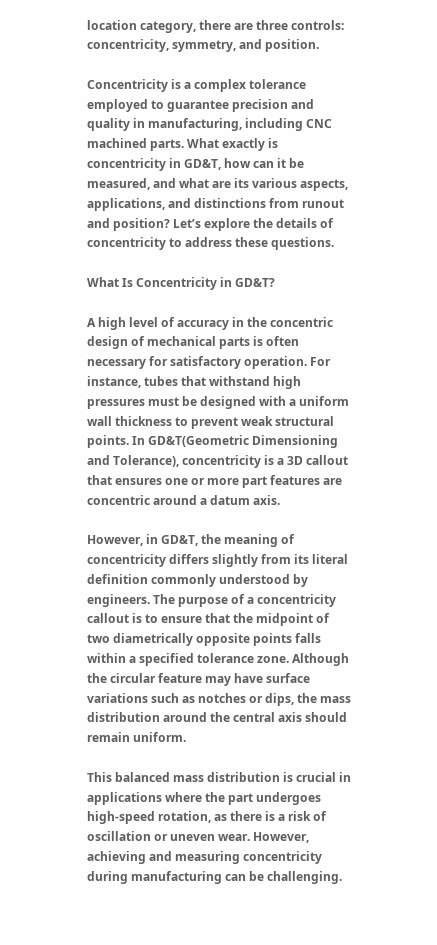location category, there are three controls: concentricity, symmetry, and position.

Concentricity is a complex tolerance employed to guarantee precision and quality in manufacturing, including CNC machined parts. What exactly is concentricity in GD&T, how can it be measured, and what are its various aspects, applications, and distinctions from runout and position? Let’s explore the details of concentricity to address these questions.

What Is Concentricity in GD&T?

A high level of accuracy in the concentric design of mechanical parts is often necessary for satisfactory operation. For instance, tubes that withstand high pressures must be designed with a uniform wall thickness to prevent weak structural points. In GD&T(Geometric Dimensioning and Tolerance), concentricity is a 3D callout that ensures one or more part features are concentric around a datum axis.

However, in GD&T, the meaning of concentricity differs slightly from its literal definition commonly understood by engineers. The purpose of a concentricity callout is to ensure that the midpoint of two diametrically opposite points falls within a specified tolerance zone. Although the circular feature may have surface variations such as notches or dips, the mass distribution around the central axis should remain uniform.

This balanced mass distribution is crucial in applications where the part undergoes high-speed rotation, as there is a risk of oscillation or uneven wear. However, achieving and measuring concentricity during manufacturing can be challenging.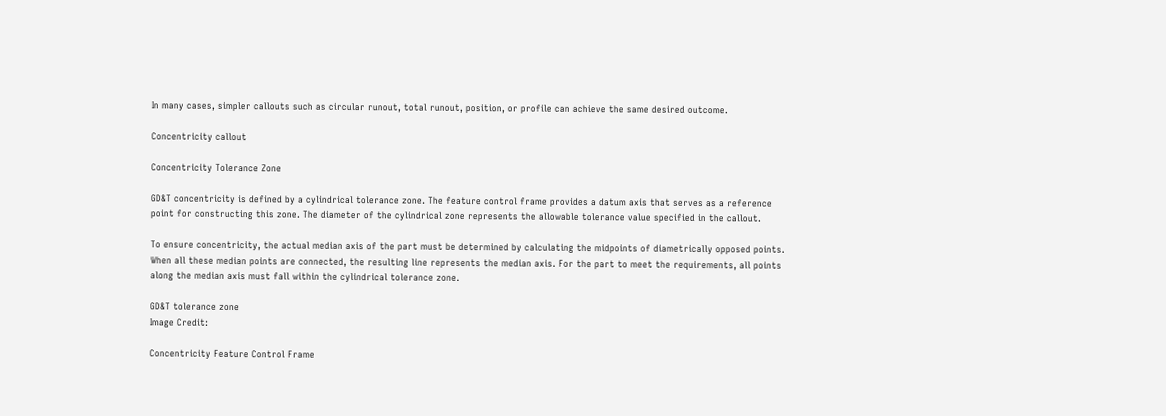In many cases, simpler callouts such as circular runout, total runout, position, or profile can achieve the same desired outcome.

Concentricity callout

Concentricity Tolerance Zone

GD&T concentricity is defined by a cylindrical tolerance zone. The feature control frame provides a datum axis that serves as a reference point for constructing this zone. The diameter of the cylindrical zone represents the allowable tolerance value specified in the callout.

To ensure concentricity, the actual median axis of the part must be determined by calculating the midpoints of diametrically opposed points. When all these median points are connected, the resulting line represents the median axis. For the part to meet the requirements, all points along the median axis must fall within the cylindrical tolerance zone.

GD&T tolerance zone
Image Credit:

Concentricity Feature Control Frame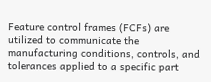Feature control frames (FCFs) are utilized to communicate the manufacturing conditions, controls, and tolerances applied to a specific part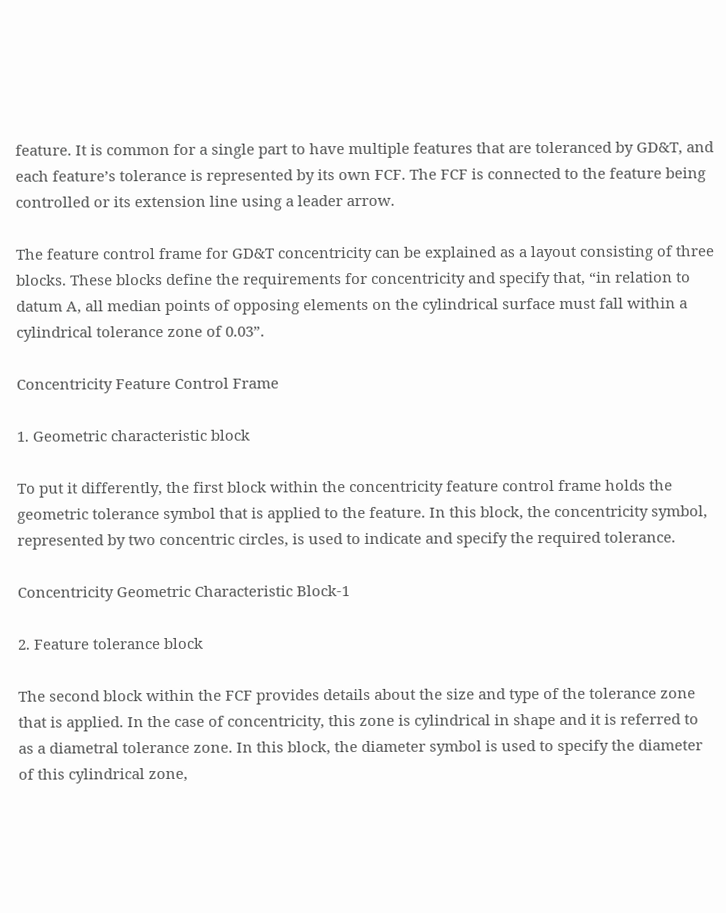feature. It is common for a single part to have multiple features that are toleranced by GD&T, and each feature’s tolerance is represented by its own FCF. The FCF is connected to the feature being controlled or its extension line using a leader arrow.

The feature control frame for GD&T concentricity can be explained as a layout consisting of three blocks. These blocks define the requirements for concentricity and specify that, “in relation to datum A, all median points of opposing elements on the cylindrical surface must fall within a cylindrical tolerance zone of 0.03”.

Concentricity Feature Control Frame

1. Geometric characteristic block

To put it differently, the first block within the concentricity feature control frame holds the geometric tolerance symbol that is applied to the feature. In this block, the concentricity symbol, represented by two concentric circles, is used to indicate and specify the required tolerance.

Concentricity Geometric Characteristic Block-1

2. Feature tolerance block

The second block within the FCF provides details about the size and type of the tolerance zone that is applied. In the case of concentricity, this zone is cylindrical in shape and it is referred to as a diametral tolerance zone. In this block, the diameter symbol is used to specify the diameter of this cylindrical zone,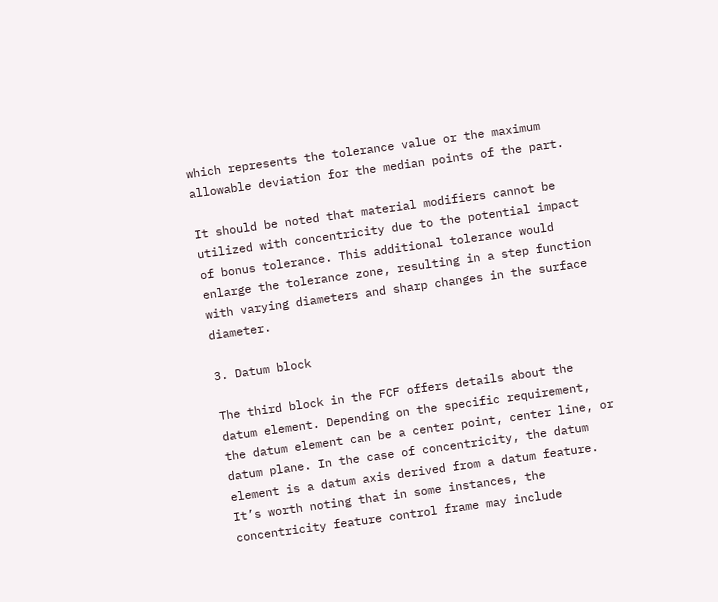which represents the tolerance value or the maximum allowable deviation for the median points of the part.

It should be noted that material modifiers cannot be utilized with concentricity due to the potential impact of bonus tolerance. This additional tolerance would enlarge the tolerance zone, resulting in a step function with varying diameters and sharp changes in the surface diameter.

3. Datum block

The third block in the FCF offers details about the datum element. Depending on the specific requirement, the datum element can be a center point, center line, or datum plane. In the case of concentricity, the datum element is a datum axis derived from a datum feature. It’s worth noting that in some instances, the concentricity feature control frame may include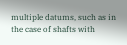multiple datums, such as in the case of shafts with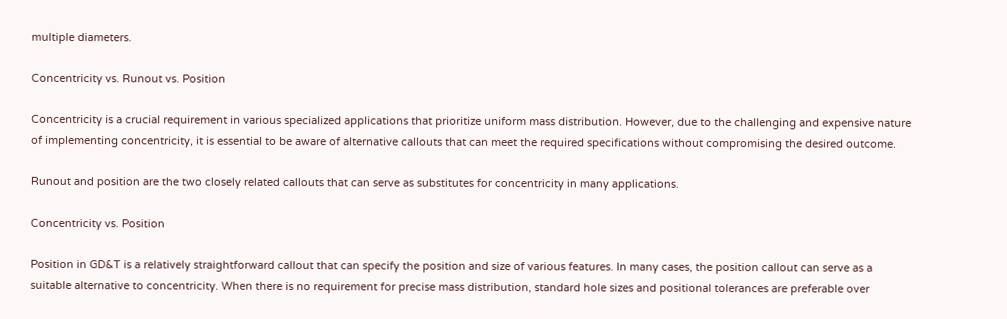multiple diameters.

Concentricity vs. Runout vs. Position

Concentricity is a crucial requirement in various specialized applications that prioritize uniform mass distribution. However, due to the challenging and expensive nature of implementing concentricity, it is essential to be aware of alternative callouts that can meet the required specifications without compromising the desired outcome.

Runout and position are the two closely related callouts that can serve as substitutes for concentricity in many applications.

Concentricity vs. Position

Position in GD&T is a relatively straightforward callout that can specify the position and size of various features. In many cases, the position callout can serve as a suitable alternative to concentricity. When there is no requirement for precise mass distribution, standard hole sizes and positional tolerances are preferable over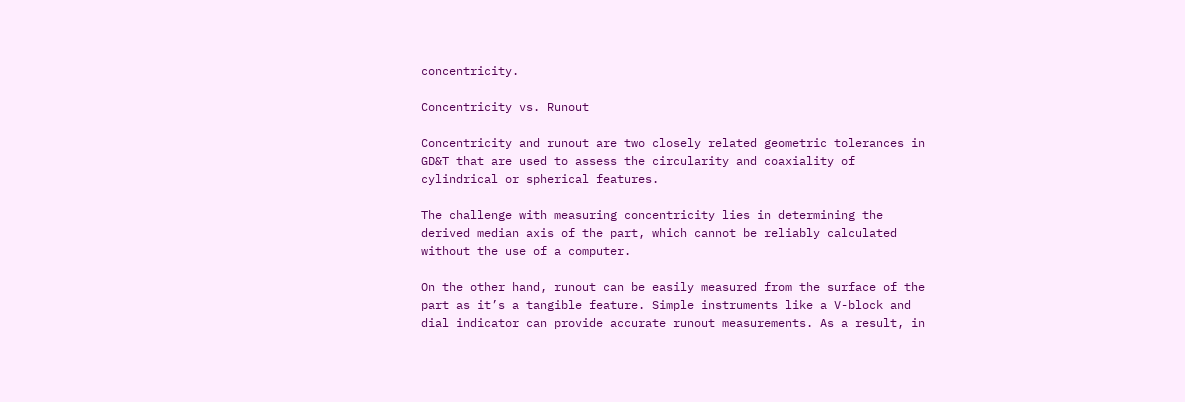concentricity.

Concentricity vs. Runout

Concentricity and runout are two closely related geometric tolerances in GD&T that are used to assess the circularity and coaxiality of cylindrical or spherical features.

The challenge with measuring concentricity lies in determining the derived median axis of the part, which cannot be reliably calculated without the use of a computer.

On the other hand, runout can be easily measured from the surface of the part as it’s a tangible feature. Simple instruments like a V-block and dial indicator can provide accurate runout measurements. As a result, in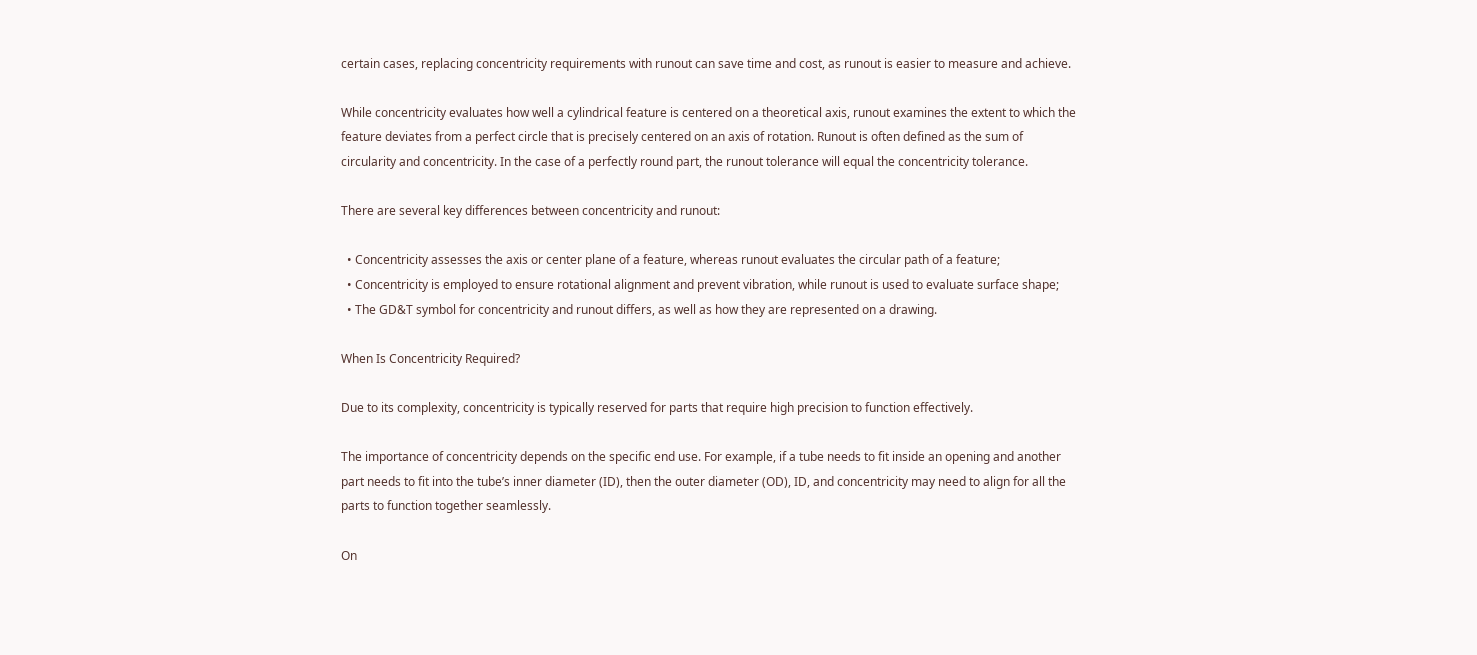certain cases, replacing concentricity requirements with runout can save time and cost, as runout is easier to measure and achieve.

While concentricity evaluates how well a cylindrical feature is centered on a theoretical axis, runout examines the extent to which the feature deviates from a perfect circle that is precisely centered on an axis of rotation. Runout is often defined as the sum of circularity and concentricity. In the case of a perfectly round part, the runout tolerance will equal the concentricity tolerance.

There are several key differences between concentricity and runout:

  • Concentricity assesses the axis or center plane of a feature, whereas runout evaluates the circular path of a feature;
  • Concentricity is employed to ensure rotational alignment and prevent vibration, while runout is used to evaluate surface shape;
  • The GD&T symbol for concentricity and runout differs, as well as how they are represented on a drawing.

When Is Concentricity Required?

Due to its complexity, concentricity is typically reserved for parts that require high precision to function effectively.

The importance of concentricity depends on the specific end use. For example, if a tube needs to fit inside an opening and another part needs to fit into the tube’s inner diameter (ID), then the outer diameter (OD), ID, and concentricity may need to align for all the parts to function together seamlessly.

On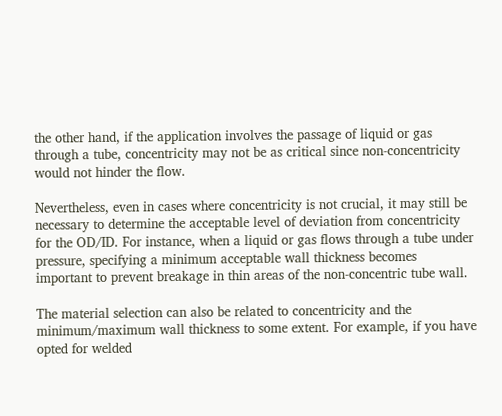the other hand, if the application involves the passage of liquid or gas through a tube, concentricity may not be as critical since non-concentricity would not hinder the flow.

Nevertheless, even in cases where concentricity is not crucial, it may still be necessary to determine the acceptable level of deviation from concentricity for the OD/ID. For instance, when a liquid or gas flows through a tube under pressure, specifying a minimum acceptable wall thickness becomes important to prevent breakage in thin areas of the non-concentric tube wall.

The material selection can also be related to concentricity and the minimum/maximum wall thickness to some extent. For example, if you have opted for welded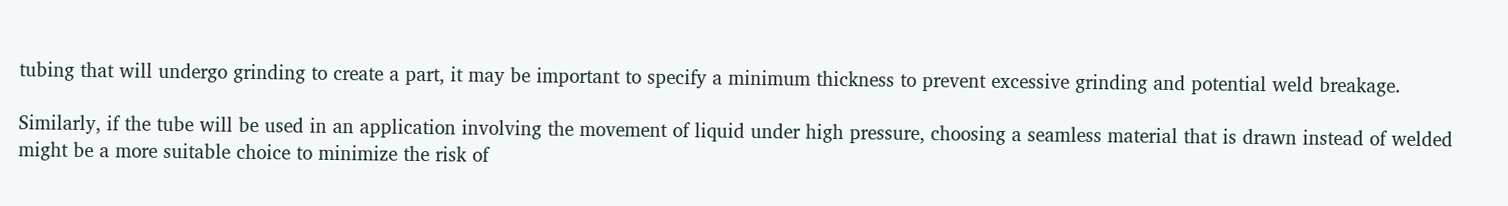tubing that will undergo grinding to create a part, it may be important to specify a minimum thickness to prevent excessive grinding and potential weld breakage.

Similarly, if the tube will be used in an application involving the movement of liquid under high pressure, choosing a seamless material that is drawn instead of welded might be a more suitable choice to minimize the risk of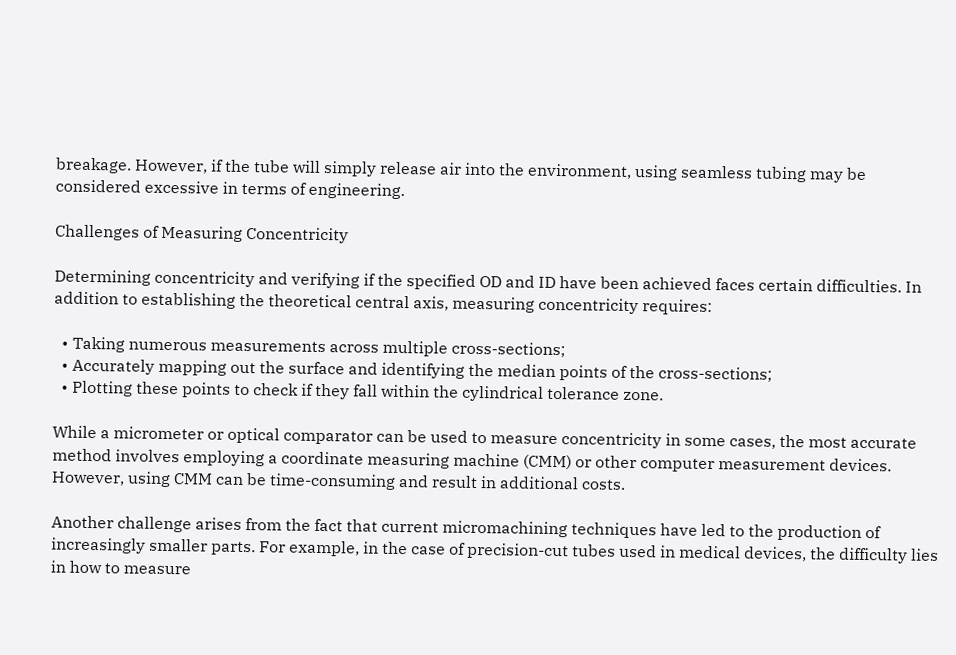breakage. However, if the tube will simply release air into the environment, using seamless tubing may be considered excessive in terms of engineering.

Challenges of Measuring Concentricity

Determining concentricity and verifying if the specified OD and ID have been achieved faces certain difficulties. In addition to establishing the theoretical central axis, measuring concentricity requires:

  • Taking numerous measurements across multiple cross-sections;
  • Accurately mapping out the surface and identifying the median points of the cross-sections;
  • Plotting these points to check if they fall within the cylindrical tolerance zone.

While a micrometer or optical comparator can be used to measure concentricity in some cases, the most accurate method involves employing a coordinate measuring machine (CMM) or other computer measurement devices. However, using CMM can be time-consuming and result in additional costs.

Another challenge arises from the fact that current micromachining techniques have led to the production of increasingly smaller parts. For example, in the case of precision-cut tubes used in medical devices, the difficulty lies in how to measure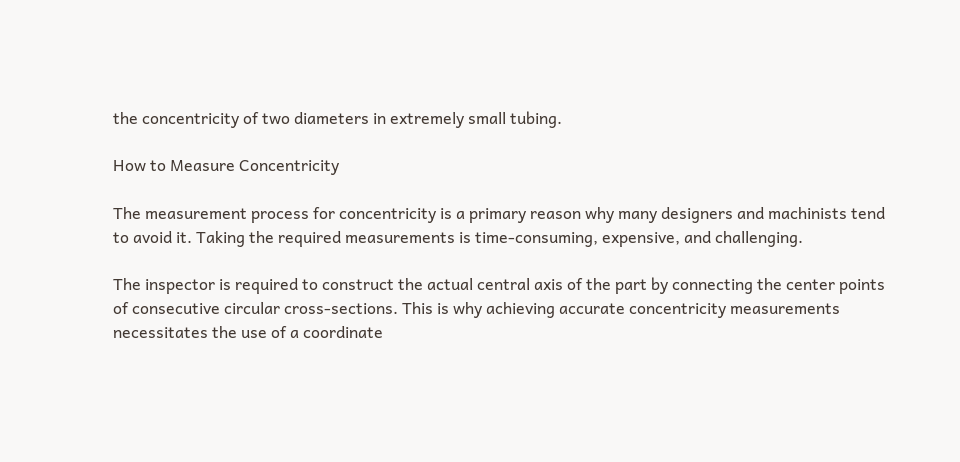the concentricity of two diameters in extremely small tubing.

How to Measure Concentricity

The measurement process for concentricity is a primary reason why many designers and machinists tend to avoid it. Taking the required measurements is time-consuming, expensive, and challenging.

The inspector is required to construct the actual central axis of the part by connecting the center points of consecutive circular cross-sections. This is why achieving accurate concentricity measurements necessitates the use of a coordinate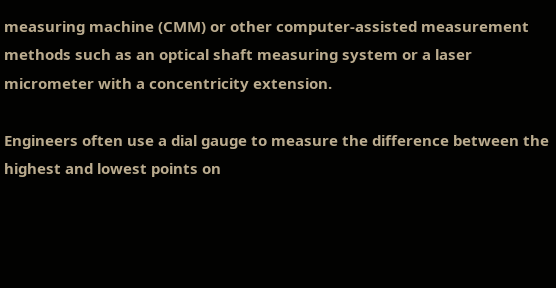measuring machine (CMM) or other computer-assisted measurement methods such as an optical shaft measuring system or a laser micrometer with a concentricity extension.

Engineers often use a dial gauge to measure the difference between the highest and lowest points on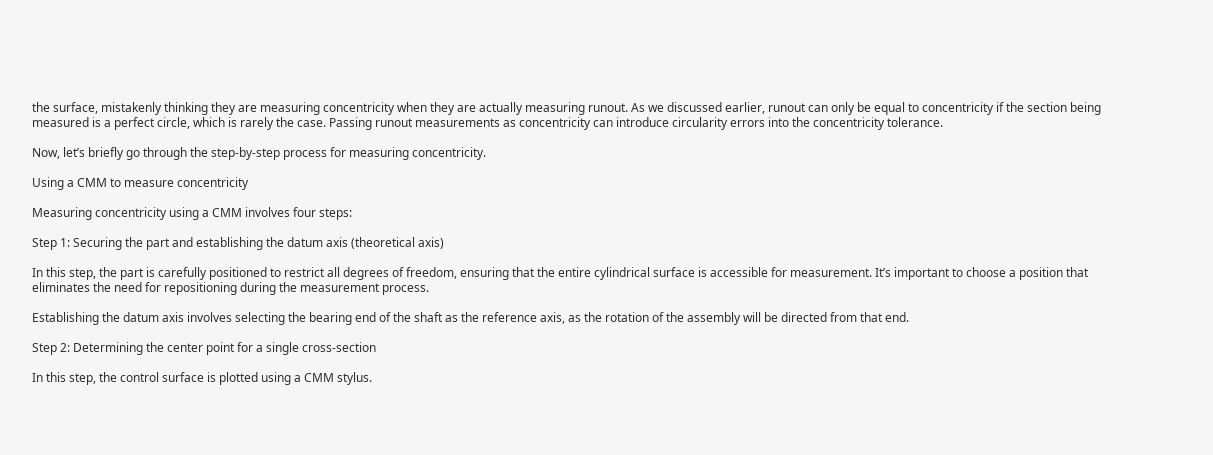the surface, mistakenly thinking they are measuring concentricity when they are actually measuring runout. As we discussed earlier, runout can only be equal to concentricity if the section being measured is a perfect circle, which is rarely the case. Passing runout measurements as concentricity can introduce circularity errors into the concentricity tolerance.

Now, let’s briefly go through the step-by-step process for measuring concentricity.

Using a CMM to measure concentricity

Measuring concentricity using a CMM involves four steps:

Step 1: Securing the part and establishing the datum axis (theoretical axis)

In this step, the part is carefully positioned to restrict all degrees of freedom, ensuring that the entire cylindrical surface is accessible for measurement. It’s important to choose a position that eliminates the need for repositioning during the measurement process.

Establishing the datum axis involves selecting the bearing end of the shaft as the reference axis, as the rotation of the assembly will be directed from that end.

Step 2: Determining the center point for a single cross-section

In this step, the control surface is plotted using a CMM stylus.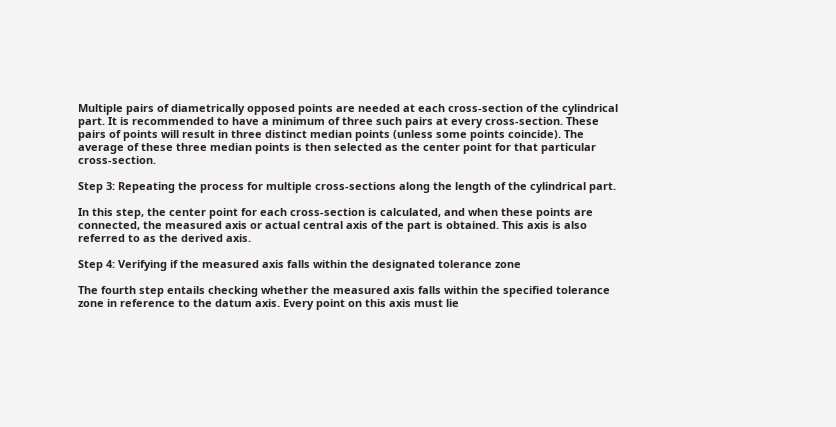Multiple pairs of diametrically opposed points are needed at each cross-section of the cylindrical part. It is recommended to have a minimum of three such pairs at every cross-section. These pairs of points will result in three distinct median points (unless some points coincide). The average of these three median points is then selected as the center point for that particular cross-section.

Step 3: Repeating the process for multiple cross-sections along the length of the cylindrical part.

In this step, the center point for each cross-section is calculated, and when these points are connected, the measured axis or actual central axis of the part is obtained. This axis is also referred to as the derived axis.

Step 4: Verifying if the measured axis falls within the designated tolerance zone

The fourth step entails checking whether the measured axis falls within the specified tolerance zone in reference to the datum axis. Every point on this axis must lie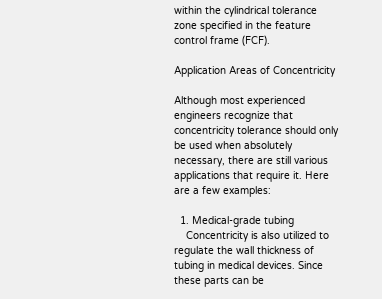within the cylindrical tolerance zone specified in the feature control frame (FCF).

Application Areas of Concentricity

Although most experienced engineers recognize that concentricity tolerance should only be used when absolutely necessary, there are still various applications that require it. Here are a few examples:

  1. Medical-grade tubing
    Concentricity is also utilized to regulate the wall thickness of tubing in medical devices. Since these parts can be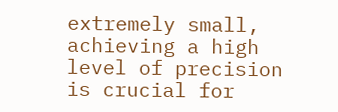extremely small, achieving a high level of precision is crucial for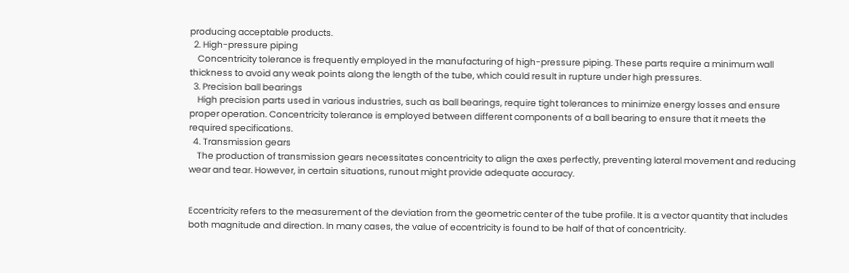producing acceptable products.
  2. High-pressure piping
    Concentricity tolerance is frequently employed in the manufacturing of high-pressure piping. These parts require a minimum wall thickness to avoid any weak points along the length of the tube, which could result in rupture under high pressures.
  3. Precision ball bearings
    High precision parts used in various industries, such as ball bearings, require tight tolerances to minimize energy losses and ensure proper operation. Concentricity tolerance is employed between different components of a ball bearing to ensure that it meets the required specifications.
  4. Transmission gears
    The production of transmission gears necessitates concentricity to align the axes perfectly, preventing lateral movement and reducing wear and tear. However, in certain situations, runout might provide adequate accuracy.


Eccentricity refers to the measurement of the deviation from the geometric center of the tube profile. It is a vector quantity that includes both magnitude and direction. In many cases, the value of eccentricity is found to be half of that of concentricity.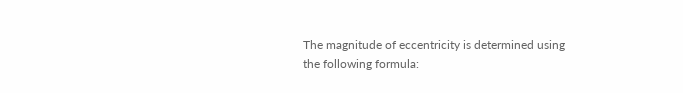The magnitude of eccentricity is determined using the following formula: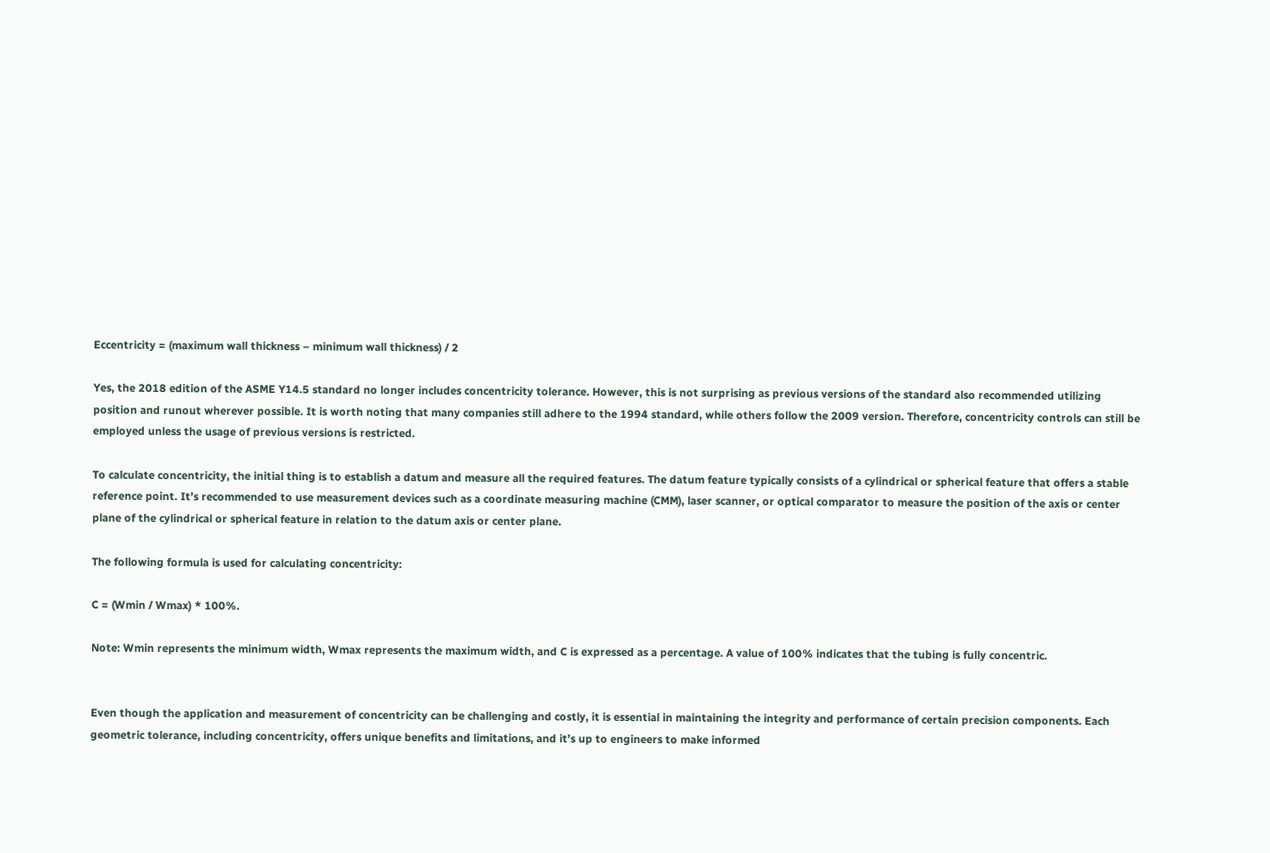Eccentricity = (maximum wall thickness – minimum wall thickness) / 2

Yes, the 2018 edition of the ASME Y14.5 standard no longer includes concentricity tolerance. However, this is not surprising as previous versions of the standard also recommended utilizing position and runout wherever possible. It is worth noting that many companies still adhere to the 1994 standard, while others follow the 2009 version. Therefore, concentricity controls can still be employed unless the usage of previous versions is restricted.

To calculate concentricity, the initial thing is to establish a datum and measure all the required features. The datum feature typically consists of a cylindrical or spherical feature that offers a stable reference point. It’s recommended to use measurement devices such as a coordinate measuring machine (CMM), laser scanner, or optical comparator to measure the position of the axis or center plane of the cylindrical or spherical feature in relation to the datum axis or center plane.

The following formula is used for calculating concentricity:

C = (Wmin / Wmax) * 100%.

Note: Wmin represents the minimum width, Wmax represents the maximum width, and C is expressed as a percentage. A value of 100% indicates that the tubing is fully concentric.


Even though the application and measurement of concentricity can be challenging and costly, it is essential in maintaining the integrity and performance of certain precision components. Each geometric tolerance, including concentricity, offers unique benefits and limitations, and it’s up to engineers to make informed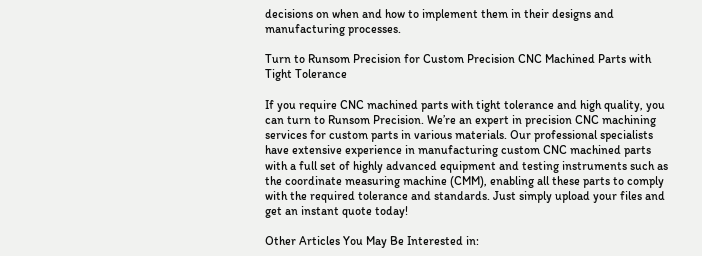decisions on when and how to implement them in their designs and manufacturing processes.

Turn to Runsom Precision for Custom Precision CNC Machined Parts with Tight Tolerance

If you require CNC machined parts with tight tolerance and high quality, you can turn to Runsom Precision. We’re an expert in precision CNC machining services for custom parts in various materials. Our professional specialists have extensive experience in manufacturing custom CNC machined parts with a full set of highly advanced equipment and testing instruments such as the coordinate measuring machine (CMM), enabling all these parts to comply with the required tolerance and standards. Just simply upload your files and get an instant quote today!

Other Articles You May Be Interested in: